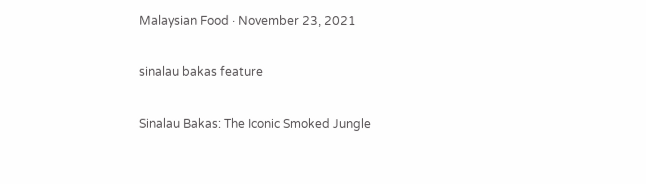Malaysian Food · November 23, 2021

sinalau bakas feature

Sinalau Bakas: The Iconic Smoked Jungle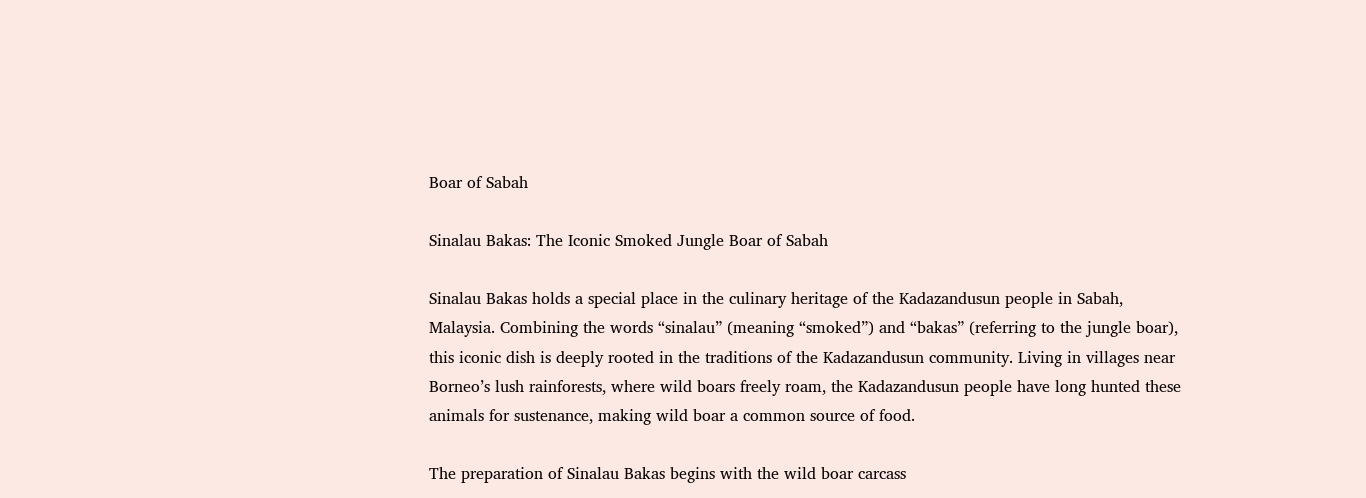Boar of Sabah

Sinalau Bakas: The Iconic Smoked Jungle Boar of Sabah

Sinalau Bakas holds a special place in the culinary heritage of the Kadazandusun people in Sabah, Malaysia. Combining the words “sinalau” (meaning “smoked”) and “bakas” (referring to the jungle boar), this iconic dish is deeply rooted in the traditions of the Kadazandusun community. Living in villages near Borneo’s lush rainforests, where wild boars freely roam, the Kadazandusun people have long hunted these animals for sustenance, making wild boar a common source of food.

The preparation of Sinalau Bakas begins with the wild boar carcass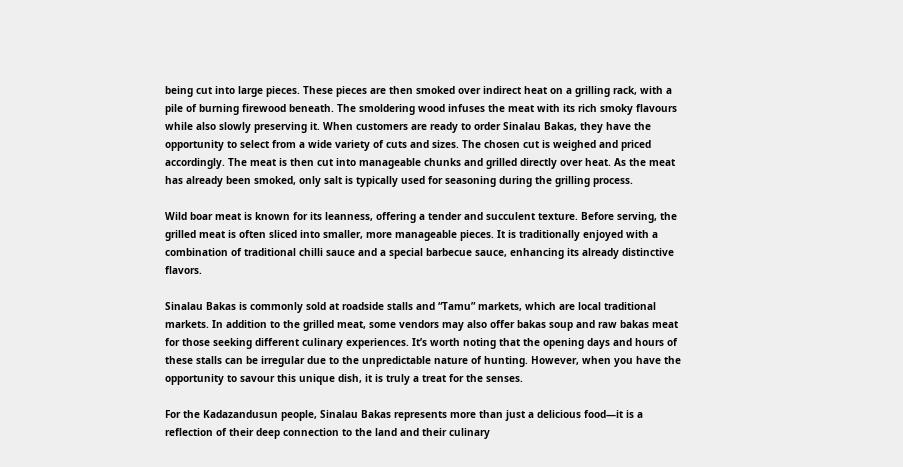being cut into large pieces. These pieces are then smoked over indirect heat on a grilling rack, with a pile of burning firewood beneath. The smoldering wood infuses the meat with its rich smoky flavours while also slowly preserving it. When customers are ready to order Sinalau Bakas, they have the opportunity to select from a wide variety of cuts and sizes. The chosen cut is weighed and priced accordingly. The meat is then cut into manageable chunks and grilled directly over heat. As the meat has already been smoked, only salt is typically used for seasoning during the grilling process.

Wild boar meat is known for its leanness, offering a tender and succulent texture. Before serving, the grilled meat is often sliced into smaller, more manageable pieces. It is traditionally enjoyed with a combination of traditional chilli sauce and a special barbecue sauce, enhancing its already distinctive flavors.

Sinalau Bakas is commonly sold at roadside stalls and “Tamu” markets, which are local traditional markets. In addition to the grilled meat, some vendors may also offer bakas soup and raw bakas meat for those seeking different culinary experiences. It’s worth noting that the opening days and hours of these stalls can be irregular due to the unpredictable nature of hunting. However, when you have the opportunity to savour this unique dish, it is truly a treat for the senses.

For the Kadazandusun people, Sinalau Bakas represents more than just a delicious food—it is a reflection of their deep connection to the land and their culinary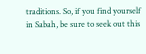traditions. So, if you find yourself in Sabah, be sure to seek out this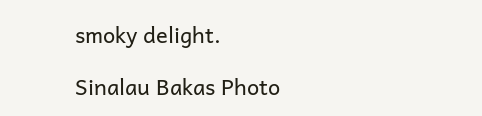smoky delight.

Sinalau Bakas Photo